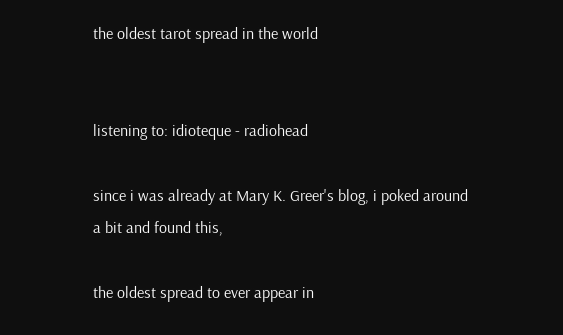the oldest tarot spread in the world


listening to: idioteque - radiohead

since i was already at Mary K. Greer's blog, i poked around a bit and found this,

the oldest spread to ever appear in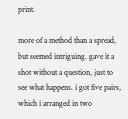print.

more of a method than a spread, but seemed intriguing. gave it a shot without a question, just to see what happens. i got five pairs, which i arranged in two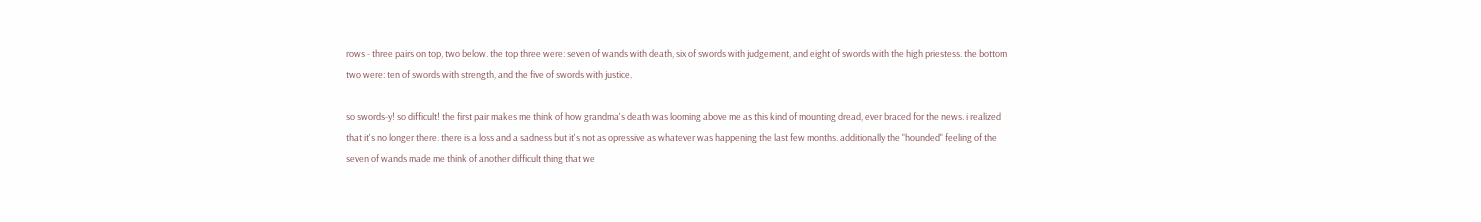rows - three pairs on top, two below. the top three were: seven of wands with death, six of swords with judgement, and eight of swords with the high priestess. the bottom two were: ten of swords with strength, and the five of swords with justice.

so swords-y! so difficult! the first pair makes me think of how grandma's death was looming above me as this kind of mounting dread, ever braced for the news. i realized that it's no longer there. there is a loss and a sadness but it's not as opressive as whatever was happening the last few months. additionally the "hounded" feeling of the seven of wands made me think of another difficult thing that we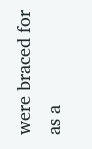were braced for as a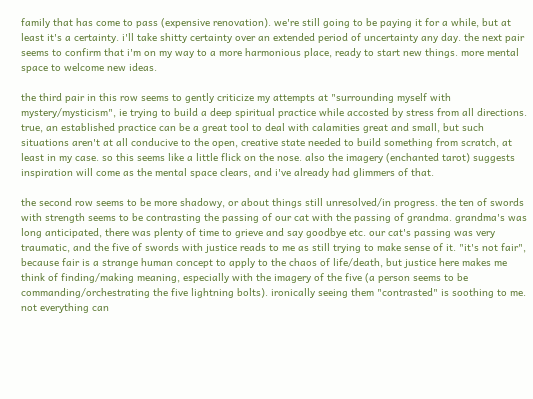family that has come to pass (expensive renovation). we're still going to be paying it for a while, but at least it's a certainty. i'll take shitty certainty over an extended period of uncertainty any day. the next pair seems to confirm that i'm on my way to a more harmonious place, ready to start new things. more mental space to welcome new ideas.

the third pair in this row seems to gently criticize my attempts at "surrounding myself with mystery/mysticism", ie trying to build a deep spiritual practice while accosted by stress from all directions. true, an established practice can be a great tool to deal with calamities great and small, but such situations aren't at all conducive to the open, creative state needed to build something from scratch, at least in my case. so this seems like a little flick on the nose. also the imagery (enchanted tarot) suggests inspiration will come as the mental space clears, and i've already had glimmers of that.

the second row seems to be more shadowy, or about things still unresolved/in progress. the ten of swords with strength seems to be contrasting the passing of our cat with the passing of grandma. grandma's was long anticipated, there was plenty of time to grieve and say goodbye etc. our cat's passing was very traumatic, and the five of swords with justice reads to me as still trying to make sense of it. "it's not fair", because fair is a strange human concept to apply to the chaos of life/death, but justice here makes me think of finding/making meaning, especially with the imagery of the five (a person seems to be commanding/orchestrating the five lightning bolts). ironically seeing them "contrasted" is soothing to me. not everything can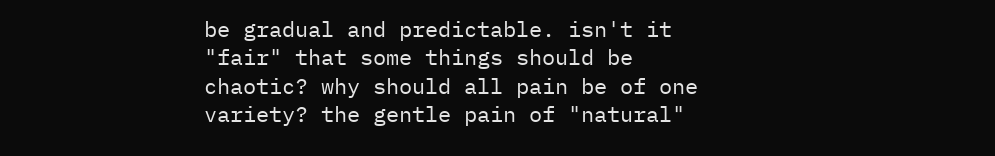be gradual and predictable. isn't it "fair" that some things should be chaotic? why should all pain be of one variety? the gentle pain of "natural"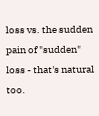loss vs. the sudden pain of "sudden" loss - that's natural too.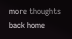more thoughts
back home